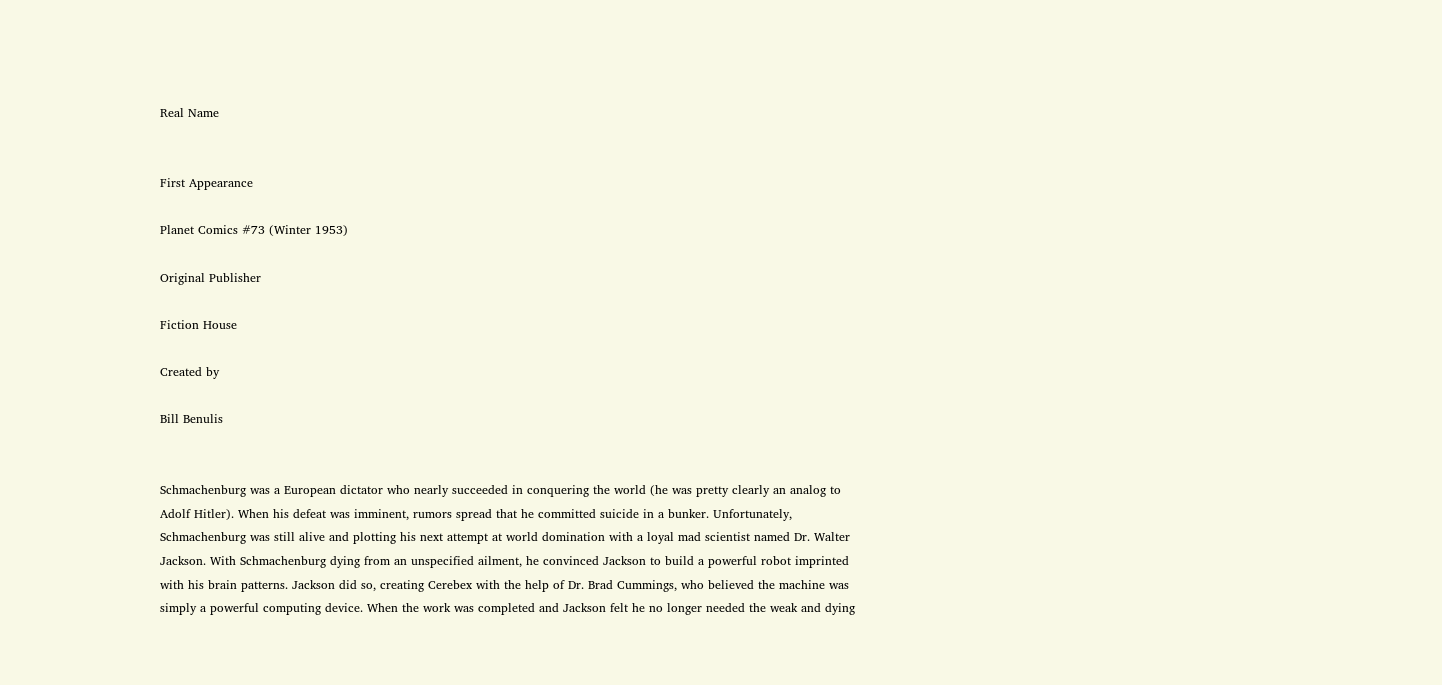Real Name


First Appearance

Planet Comics #73 (Winter 1953)

Original Publisher

Fiction House

Created by

Bill Benulis


Schmachenburg was a European dictator who nearly succeeded in conquering the world (he was pretty clearly an analog to Adolf Hitler). When his defeat was imminent, rumors spread that he committed suicide in a bunker. Unfortunately, Schmachenburg was still alive and plotting his next attempt at world domination with a loyal mad scientist named Dr. Walter Jackson. With Schmachenburg dying from an unspecified ailment, he convinced Jackson to build a powerful robot imprinted with his brain patterns. Jackson did so, creating Cerebex with the help of Dr. Brad Cummings, who believed the machine was simply a powerful computing device. When the work was completed and Jackson felt he no longer needed the weak and dying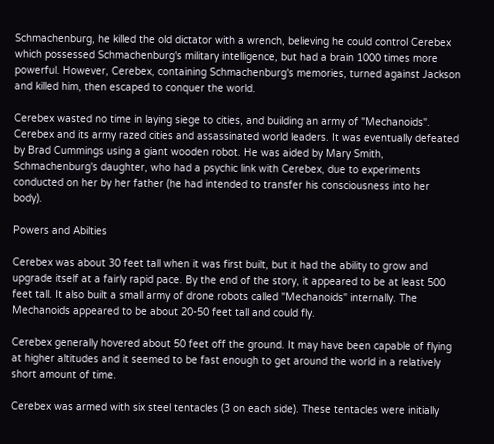Schmachenburg, he killed the old dictator with a wrench, believing he could control Cerebex which possessed Schmachenburg's military intelligence, but had a brain 1000 times more powerful. However, Cerebex, containing Schmachenburg's memories, turned against Jackson and killed him, then escaped to conquer the world.

Cerebex wasted no time in laying siege to cities, and building an army of "Mechanoids". Cerebex and its army razed cities and assassinated world leaders. It was eventually defeated by Brad Cummings using a giant wooden robot. He was aided by Mary Smith, Schmachenburg's daughter, who had a psychic link with Cerebex, due to experiments conducted on her by her father (he had intended to transfer his consciousness into her body).

Powers and Abilties

Cerebex was about 30 feet tall when it was first built, but it had the ability to grow and upgrade itself at a fairly rapid pace. By the end of the story, it appeared to be at least 500 feet tall. It also built a small army of drone robots called "Mechanoids" internally. The Mechanoids appeared to be about 20-50 feet tall and could fly.

Cerebex generally hovered about 50 feet off the ground. It may have been capable of flying at higher altitudes and it seemed to be fast enough to get around the world in a relatively short amount of time.

Cerebex was armed with six steel tentacles (3 on each side). These tentacles were initially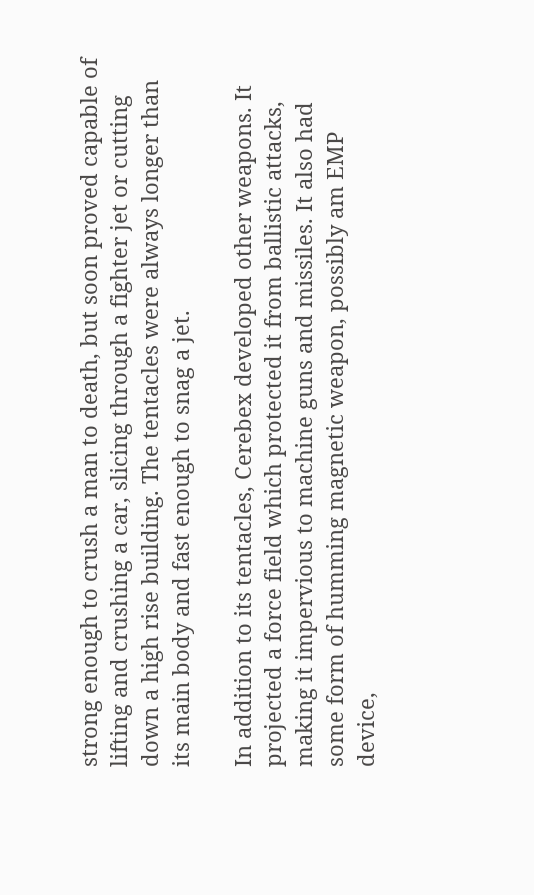strong enough to crush a man to death, but soon proved capable of lifting and crushing a car, slicing through a fighter jet or cutting down a high rise building. The tentacles were always longer than its main body and fast enough to snag a jet.

In addition to its tentacles, Cerebex developed other weapons. It projected a force field which protected it from ballistic attacks, making it impervious to machine guns and missiles. It also had some form of humming magnetic weapon, possibly am EMP device,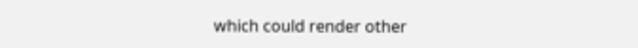which could render other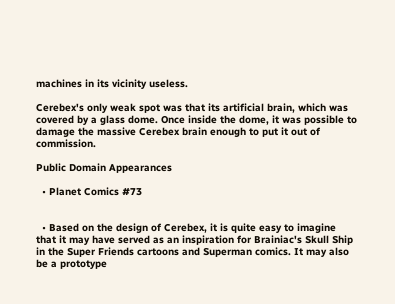machines in its vicinity useless.

Cerebex's only weak spot was that its artificial brain, which was covered by a glass dome. Once inside the dome, it was possible to damage the massive Cerebex brain enough to put it out of commission.

Public Domain Appearances

  • Planet Comics #73


  • Based on the design of Cerebex, it is quite easy to imagine that it may have served as an inspiration for Brainiac's Skull Ship in the Super Friends cartoons and Superman comics. It may also be a prototype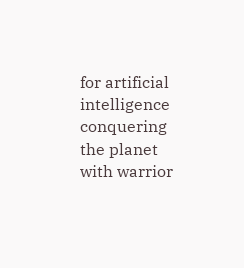for artificial intelligence conquering the planet with warrior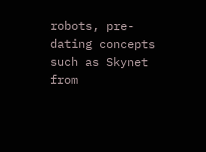robots, pre-dating concepts such as Skynet from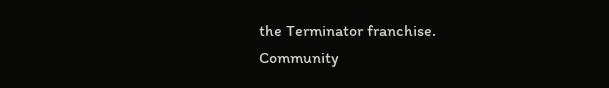the Terminator franchise.
Community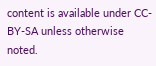content is available under CC-BY-SA unless otherwise noted.